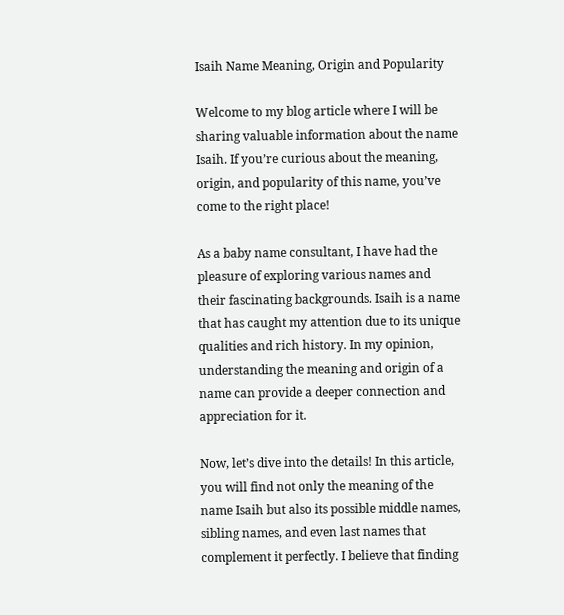Isaih Name Meaning, Origin and Popularity

Welcome to my blog article where I will be sharing valuable information about the name Isaih. If you’re curious about the meaning, origin, and popularity of this name, you’ve come to the right place!

As a baby name consultant, I have had the pleasure of exploring various names and their fascinating backgrounds. Isaih is a name that has caught my attention due to its unique qualities and rich history. In my opinion, understanding the meaning and origin of a name can provide a deeper connection and appreciation for it.

Now, let’s dive into the details! In this article, you will find not only the meaning of the name Isaih but also its possible middle names, sibling names, and even last names that complement it perfectly. I believe that finding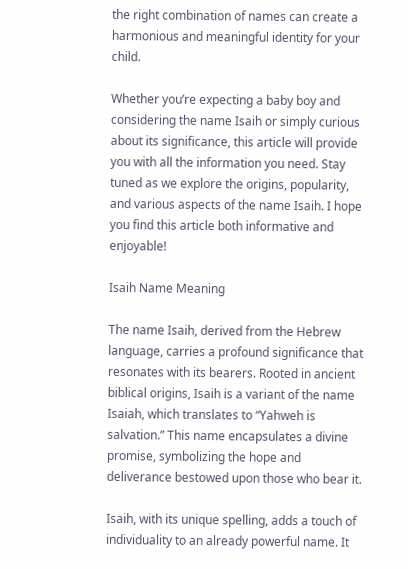the right combination of names can create a harmonious and meaningful identity for your child.

Whether you’re expecting a baby boy and considering the name Isaih or simply curious about its significance, this article will provide you with all the information you need. Stay tuned as we explore the origins, popularity, and various aspects of the name Isaih. I hope you find this article both informative and enjoyable!

Isaih Name Meaning

The name Isaih, derived from the Hebrew language, carries a profound significance that resonates with its bearers. Rooted in ancient biblical origins, Isaih is a variant of the name Isaiah, which translates to “Yahweh is salvation.” This name encapsulates a divine promise, symbolizing the hope and deliverance bestowed upon those who bear it.

Isaih, with its unique spelling, adds a touch of individuality to an already powerful name. It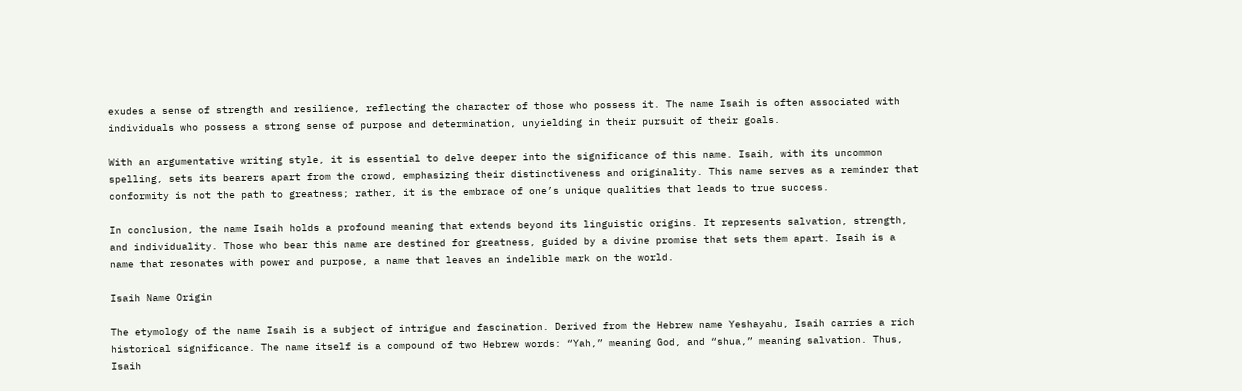exudes a sense of strength and resilience, reflecting the character of those who possess it. The name Isaih is often associated with individuals who possess a strong sense of purpose and determination, unyielding in their pursuit of their goals.

With an argumentative writing style, it is essential to delve deeper into the significance of this name. Isaih, with its uncommon spelling, sets its bearers apart from the crowd, emphasizing their distinctiveness and originality. This name serves as a reminder that conformity is not the path to greatness; rather, it is the embrace of one’s unique qualities that leads to true success.

In conclusion, the name Isaih holds a profound meaning that extends beyond its linguistic origins. It represents salvation, strength, and individuality. Those who bear this name are destined for greatness, guided by a divine promise that sets them apart. Isaih is a name that resonates with power and purpose, a name that leaves an indelible mark on the world.

Isaih Name Origin

The etymology of the name Isaih is a subject of intrigue and fascination. Derived from the Hebrew name Yeshayahu, Isaih carries a rich historical significance. The name itself is a compound of two Hebrew words: “Yah,” meaning God, and “shua,” meaning salvation. Thus, Isaih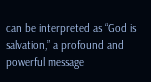can be interpreted as “God is salvation,” a profound and powerful message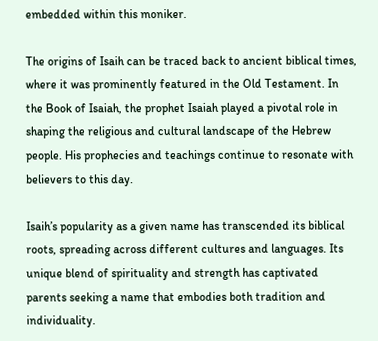embedded within this moniker.

The origins of Isaih can be traced back to ancient biblical times, where it was prominently featured in the Old Testament. In the Book of Isaiah, the prophet Isaiah played a pivotal role in shaping the religious and cultural landscape of the Hebrew people. His prophecies and teachings continue to resonate with believers to this day.

Isaih’s popularity as a given name has transcended its biblical roots, spreading across different cultures and languages. Its unique blend of spirituality and strength has captivated parents seeking a name that embodies both tradition and individuality.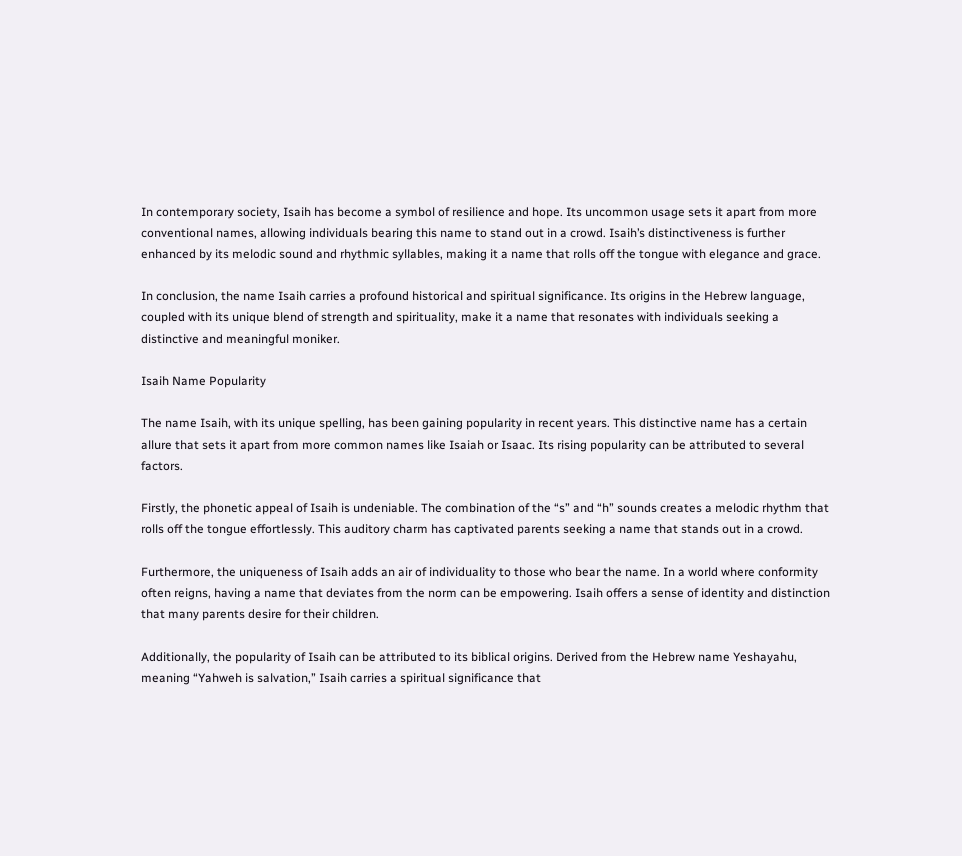In contemporary society, Isaih has become a symbol of resilience and hope. Its uncommon usage sets it apart from more conventional names, allowing individuals bearing this name to stand out in a crowd. Isaih’s distinctiveness is further enhanced by its melodic sound and rhythmic syllables, making it a name that rolls off the tongue with elegance and grace.

In conclusion, the name Isaih carries a profound historical and spiritual significance. Its origins in the Hebrew language, coupled with its unique blend of strength and spirituality, make it a name that resonates with individuals seeking a distinctive and meaningful moniker.

Isaih Name Popularity

The name Isaih, with its unique spelling, has been gaining popularity in recent years. This distinctive name has a certain allure that sets it apart from more common names like Isaiah or Isaac. Its rising popularity can be attributed to several factors.

Firstly, the phonetic appeal of Isaih is undeniable. The combination of the “s” and “h” sounds creates a melodic rhythm that rolls off the tongue effortlessly. This auditory charm has captivated parents seeking a name that stands out in a crowd.

Furthermore, the uniqueness of Isaih adds an air of individuality to those who bear the name. In a world where conformity often reigns, having a name that deviates from the norm can be empowering. Isaih offers a sense of identity and distinction that many parents desire for their children.

Additionally, the popularity of Isaih can be attributed to its biblical origins. Derived from the Hebrew name Yeshayahu, meaning “Yahweh is salvation,” Isaih carries a spiritual significance that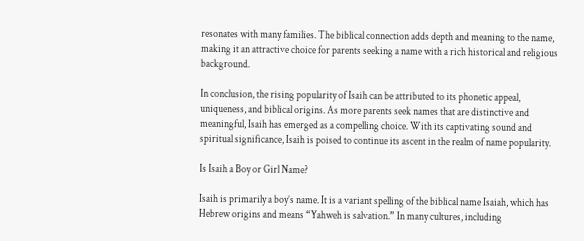resonates with many families. The biblical connection adds depth and meaning to the name, making it an attractive choice for parents seeking a name with a rich historical and religious background.

In conclusion, the rising popularity of Isaih can be attributed to its phonetic appeal, uniqueness, and biblical origins. As more parents seek names that are distinctive and meaningful, Isaih has emerged as a compelling choice. With its captivating sound and spiritual significance, Isaih is poised to continue its ascent in the realm of name popularity.

Is Isaih a Boy or Girl Name?

Isaih is primarily a boy’s name. It is a variant spelling of the biblical name Isaiah, which has Hebrew origins and means “Yahweh is salvation.” In many cultures, including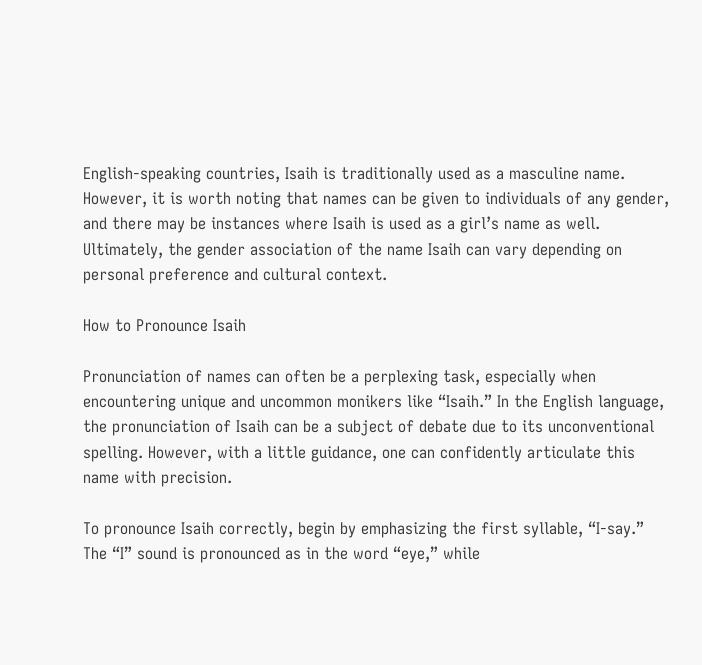English-speaking countries, Isaih is traditionally used as a masculine name. However, it is worth noting that names can be given to individuals of any gender, and there may be instances where Isaih is used as a girl’s name as well. Ultimately, the gender association of the name Isaih can vary depending on personal preference and cultural context.

How to Pronounce Isaih

Pronunciation of names can often be a perplexing task, especially when encountering unique and uncommon monikers like “Isaih.” In the English language, the pronunciation of Isaih can be a subject of debate due to its unconventional spelling. However, with a little guidance, one can confidently articulate this name with precision.

To pronounce Isaih correctly, begin by emphasizing the first syllable, “I-say.” The “I” sound is pronounced as in the word “eye,” while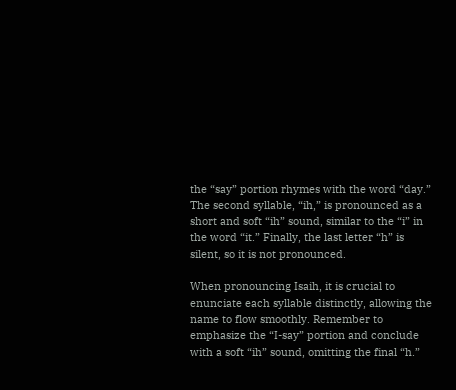the “say” portion rhymes with the word “day.” The second syllable, “ih,” is pronounced as a short and soft “ih” sound, similar to the “i” in the word “it.” Finally, the last letter “h” is silent, so it is not pronounced.

When pronouncing Isaih, it is crucial to enunciate each syllable distinctly, allowing the name to flow smoothly. Remember to emphasize the “I-say” portion and conclude with a soft “ih” sound, omitting the final “h.”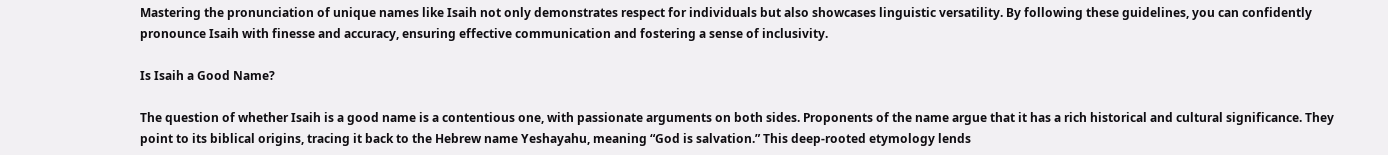Mastering the pronunciation of unique names like Isaih not only demonstrates respect for individuals but also showcases linguistic versatility. By following these guidelines, you can confidently pronounce Isaih with finesse and accuracy, ensuring effective communication and fostering a sense of inclusivity.

Is Isaih a Good Name?

The question of whether Isaih is a good name is a contentious one, with passionate arguments on both sides. Proponents of the name argue that it has a rich historical and cultural significance. They point to its biblical origins, tracing it back to the Hebrew name Yeshayahu, meaning “God is salvation.” This deep-rooted etymology lends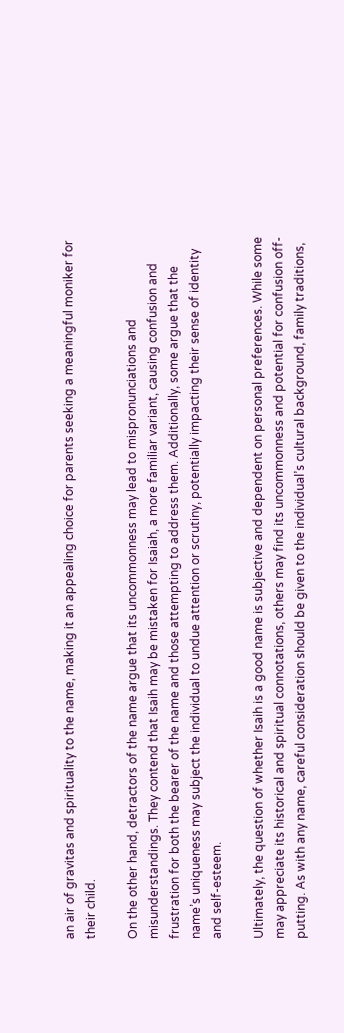an air of gravitas and spirituality to the name, making it an appealing choice for parents seeking a meaningful moniker for their child.

On the other hand, detractors of the name argue that its uncommonness may lead to mispronunciations and misunderstandings. They contend that Isaih may be mistaken for Isaiah, a more familiar variant, causing confusion and frustration for both the bearer of the name and those attempting to address them. Additionally, some argue that the name’s uniqueness may subject the individual to undue attention or scrutiny, potentially impacting their sense of identity and self-esteem.

Ultimately, the question of whether Isaih is a good name is subjective and dependent on personal preferences. While some may appreciate its historical and spiritual connotations, others may find its uncommonness and potential for confusion off-putting. As with any name, careful consideration should be given to the individual’s cultural background, family traditions,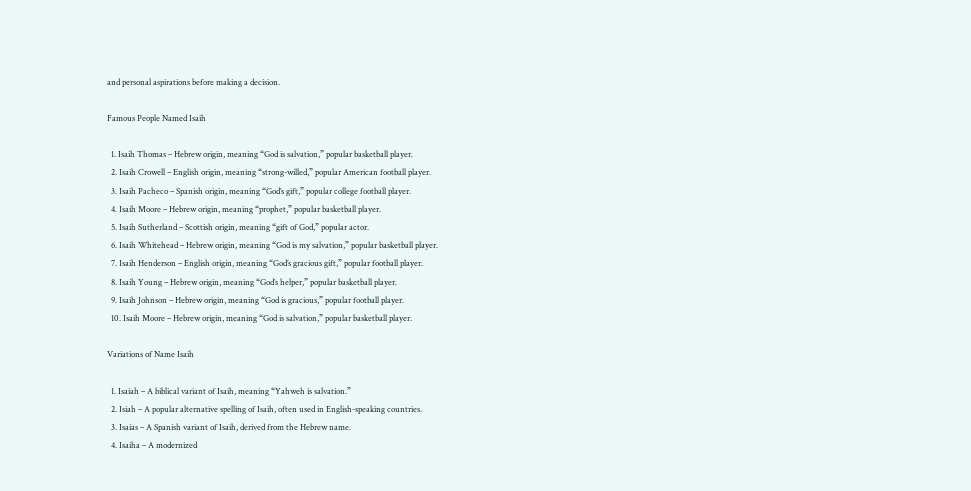and personal aspirations before making a decision.

Famous People Named Isaih

  1. Isaih Thomas – Hebrew origin, meaning “God is salvation,” popular basketball player.
  2. Isaih Crowell – English origin, meaning “strong-willed,” popular American football player.
  3. Isaih Pacheco – Spanish origin, meaning “God’s gift,” popular college football player.
  4. Isaih Moore – Hebrew origin, meaning “prophet,” popular basketball player.
  5. Isaih Sutherland – Scottish origin, meaning “gift of God,” popular actor.
  6. Isaih Whitehead – Hebrew origin, meaning “God is my salvation,” popular basketball player.
  7. Isaih Henderson – English origin, meaning “God’s gracious gift,” popular football player.
  8. Isaih Young – Hebrew origin, meaning “God’s helper,” popular basketball player.
  9. Isaih Johnson – Hebrew origin, meaning “God is gracious,” popular football player.
  10. Isaih Moore – Hebrew origin, meaning “God is salvation,” popular basketball player.

Variations of Name Isaih

  1. Isaiah – A biblical variant of Isaih, meaning “Yahweh is salvation.”
  2. Isiah – A popular alternative spelling of Isaih, often used in English-speaking countries.
  3. Isaias – A Spanish variant of Isaih, derived from the Hebrew name.
  4. Isaiha – A modernized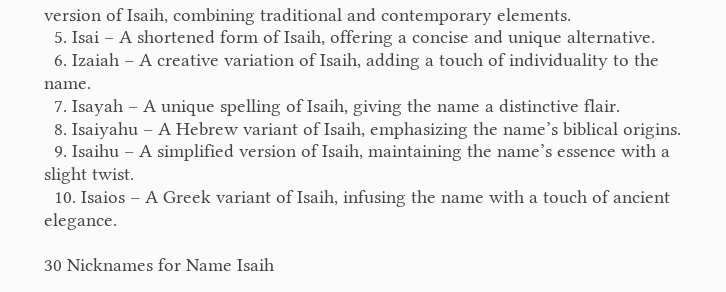version of Isaih, combining traditional and contemporary elements.
  5. Isai – A shortened form of Isaih, offering a concise and unique alternative.
  6. Izaiah – A creative variation of Isaih, adding a touch of individuality to the name.
  7. Isayah – A unique spelling of Isaih, giving the name a distinctive flair.
  8. Isaiyahu – A Hebrew variant of Isaih, emphasizing the name’s biblical origins.
  9. Isaihu – A simplified version of Isaih, maintaining the name’s essence with a slight twist.
  10. Isaios – A Greek variant of Isaih, infusing the name with a touch of ancient elegance.

30 Nicknames for Name Isaih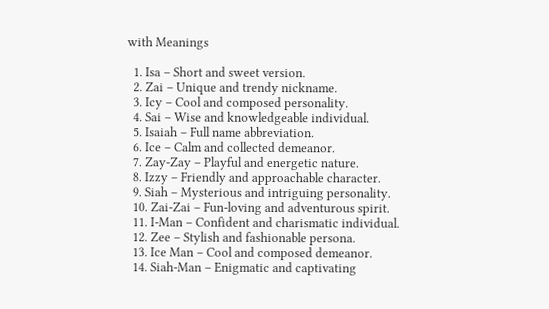with Meanings

  1. Isa – Short and sweet version.
  2. Zai – Unique and trendy nickname.
  3. Icy – Cool and composed personality.
  4. Sai – Wise and knowledgeable individual.
  5. Isaiah – Full name abbreviation.
  6. Ice – Calm and collected demeanor.
  7. Zay-Zay – Playful and energetic nature.
  8. Izzy – Friendly and approachable character.
  9. Siah – Mysterious and intriguing personality.
  10. Zai-Zai – Fun-loving and adventurous spirit.
  11. I-Man – Confident and charismatic individual.
  12. Zee – Stylish and fashionable persona.
  13. Ice Man – Cool and composed demeanor.
  14. Siah-Man – Enigmatic and captivating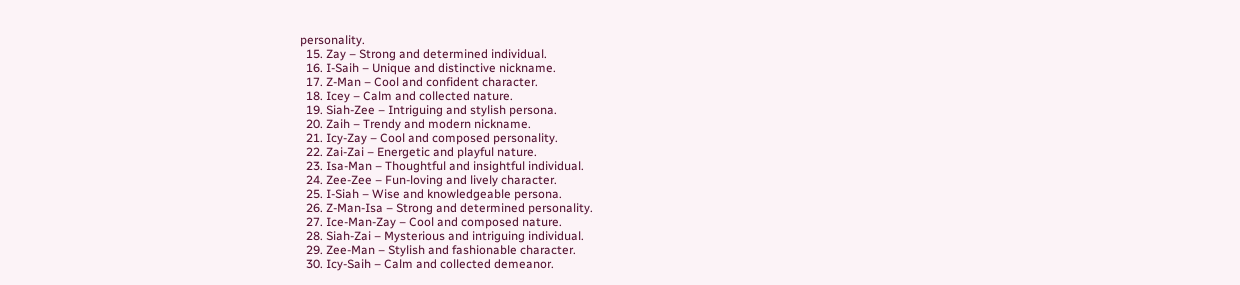personality.
  15. Zay – Strong and determined individual.
  16. I-Saih – Unique and distinctive nickname.
  17. Z-Man – Cool and confident character.
  18. Icey – Calm and collected nature.
  19. Siah-Zee – Intriguing and stylish persona.
  20. Zaih – Trendy and modern nickname.
  21. Icy-Zay – Cool and composed personality.
  22. Zai-Zai – Energetic and playful nature.
  23. Isa-Man – Thoughtful and insightful individual.
  24. Zee-Zee – Fun-loving and lively character.
  25. I-Siah – Wise and knowledgeable persona.
  26. Z-Man-Isa – Strong and determined personality.
  27. Ice-Man-Zay – Cool and composed nature.
  28. Siah-Zai – Mysterious and intriguing individual.
  29. Zee-Man – Stylish and fashionable character.
  30. Icy-Saih – Calm and collected demeanor.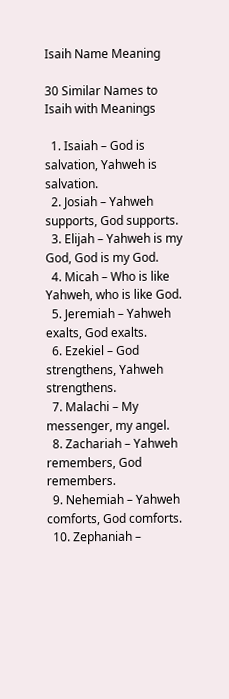Isaih Name Meaning

30 Similar Names to Isaih with Meanings

  1. Isaiah – God is salvation, Yahweh is salvation.
  2. Josiah – Yahweh supports, God supports.
  3. Elijah – Yahweh is my God, God is my God.
  4. Micah – Who is like Yahweh, who is like God.
  5. Jeremiah – Yahweh exalts, God exalts.
  6. Ezekiel – God strengthens, Yahweh strengthens.
  7. Malachi – My messenger, my angel.
  8. Zachariah – Yahweh remembers, God remembers.
  9. Nehemiah – Yahweh comforts, God comforts.
  10. Zephaniah –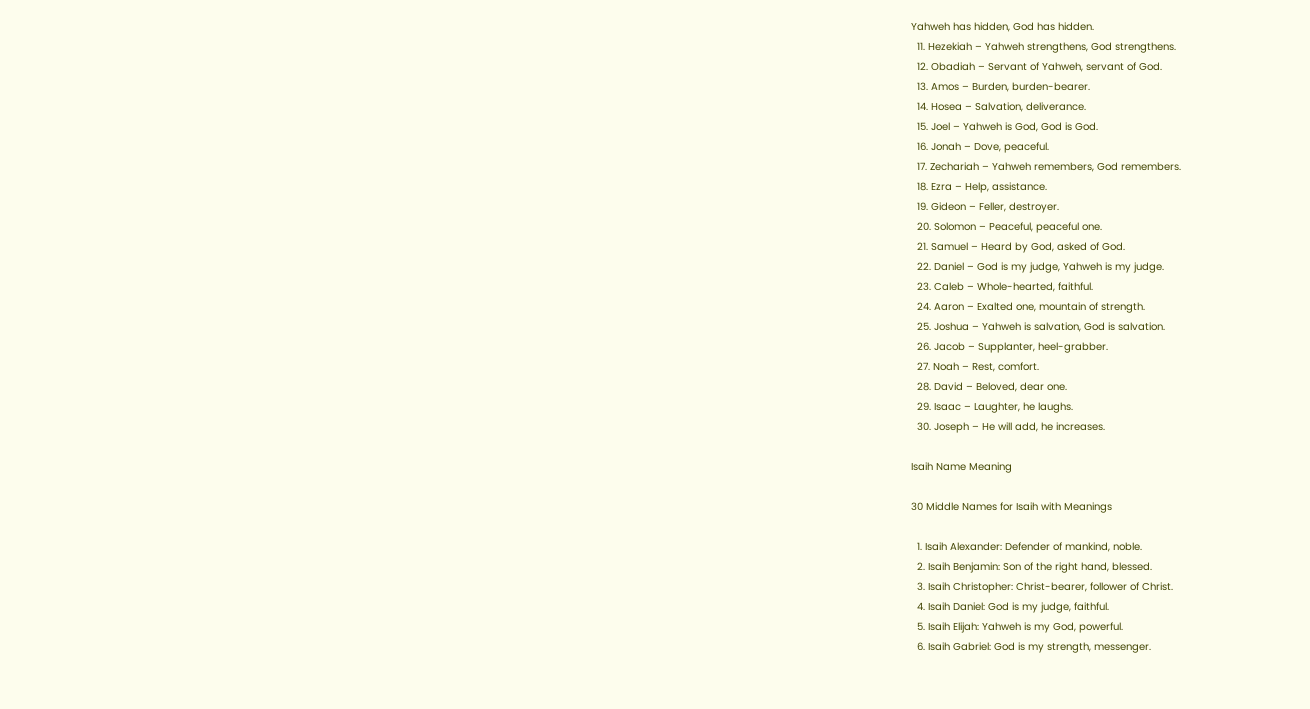Yahweh has hidden, God has hidden.
  11. Hezekiah – Yahweh strengthens, God strengthens.
  12. Obadiah – Servant of Yahweh, servant of God.
  13. Amos – Burden, burden-bearer.
  14. Hosea – Salvation, deliverance.
  15. Joel – Yahweh is God, God is God.
  16. Jonah – Dove, peaceful.
  17. Zechariah – Yahweh remembers, God remembers.
  18. Ezra – Help, assistance.
  19. Gideon – Feller, destroyer.
  20. Solomon – Peaceful, peaceful one.
  21. Samuel – Heard by God, asked of God.
  22. Daniel – God is my judge, Yahweh is my judge.
  23. Caleb – Whole-hearted, faithful.
  24. Aaron – Exalted one, mountain of strength.
  25. Joshua – Yahweh is salvation, God is salvation.
  26. Jacob – Supplanter, heel-grabber.
  27. Noah – Rest, comfort.
  28. David – Beloved, dear one.
  29. Isaac – Laughter, he laughs.
  30. Joseph – He will add, he increases.

Isaih Name Meaning

30 Middle Names for Isaih with Meanings

  1. Isaih Alexander: Defender of mankind, noble.
  2. Isaih Benjamin: Son of the right hand, blessed.
  3. Isaih Christopher: Christ-bearer, follower of Christ.
  4. Isaih Daniel: God is my judge, faithful.
  5. Isaih Elijah: Yahweh is my God, powerful.
  6. Isaih Gabriel: God is my strength, messenger.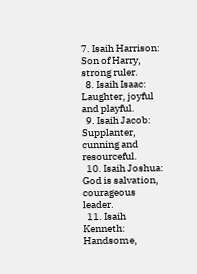7. Isaih Harrison: Son of Harry, strong ruler.
  8. Isaih Isaac: Laughter, joyful and playful.
  9. Isaih Jacob: Supplanter, cunning and resourceful.
  10. Isaih Joshua: God is salvation, courageous leader.
  11. Isaih Kenneth: Handsome,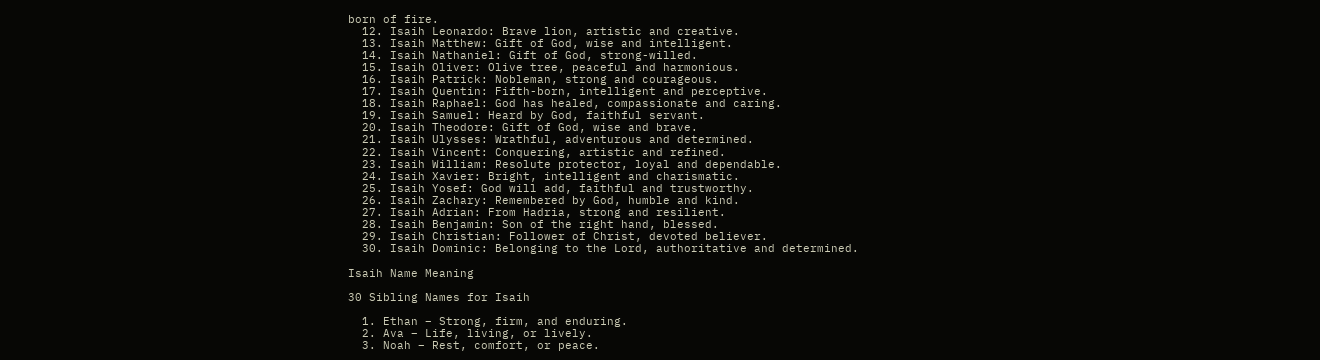born of fire.
  12. Isaih Leonardo: Brave lion, artistic and creative.
  13. Isaih Matthew: Gift of God, wise and intelligent.
  14. Isaih Nathaniel: Gift of God, strong-willed.
  15. Isaih Oliver: Olive tree, peaceful and harmonious.
  16. Isaih Patrick: Nobleman, strong and courageous.
  17. Isaih Quentin: Fifth-born, intelligent and perceptive.
  18. Isaih Raphael: God has healed, compassionate and caring.
  19. Isaih Samuel: Heard by God, faithful servant.
  20. Isaih Theodore: Gift of God, wise and brave.
  21. Isaih Ulysses: Wrathful, adventurous and determined.
  22. Isaih Vincent: Conquering, artistic and refined.
  23. Isaih William: Resolute protector, loyal and dependable.
  24. Isaih Xavier: Bright, intelligent and charismatic.
  25. Isaih Yosef: God will add, faithful and trustworthy.
  26. Isaih Zachary: Remembered by God, humble and kind.
  27. Isaih Adrian: From Hadria, strong and resilient.
  28. Isaih Benjamin: Son of the right hand, blessed.
  29. Isaih Christian: Follower of Christ, devoted believer.
  30. Isaih Dominic: Belonging to the Lord, authoritative and determined.

Isaih Name Meaning

30 Sibling Names for Isaih

  1. Ethan – Strong, firm, and enduring.
  2. Ava – Life, living, or lively.
  3. Noah – Rest, comfort, or peace.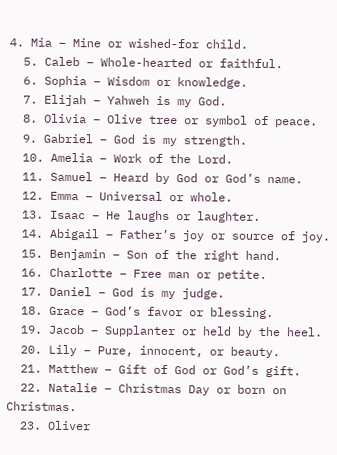4. Mia – Mine or wished-for child.
  5. Caleb – Whole-hearted or faithful.
  6. Sophia – Wisdom or knowledge.
  7. Elijah – Yahweh is my God.
  8. Olivia – Olive tree or symbol of peace.
  9. Gabriel – God is my strength.
  10. Amelia – Work of the Lord.
  11. Samuel – Heard by God or God’s name.
  12. Emma – Universal or whole.
  13. Isaac – He laughs or laughter.
  14. Abigail – Father’s joy or source of joy.
  15. Benjamin – Son of the right hand.
  16. Charlotte – Free man or petite.
  17. Daniel – God is my judge.
  18. Grace – God’s favor or blessing.
  19. Jacob – Supplanter or held by the heel.
  20. Lily – Pure, innocent, or beauty.
  21. Matthew – Gift of God or God’s gift.
  22. Natalie – Christmas Day or born on Christmas.
  23. Oliver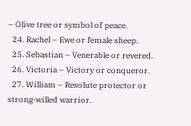– Olive tree or symbol of peace.
  24. Rachel – Ewe or female sheep.
  25. Sebastian – Venerable or revered.
  26. Victoria – Victory or conqueror.
  27. William – Resolute protector or strong-willed warrior.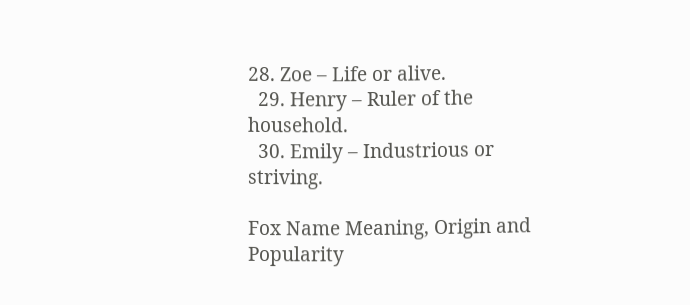28. Zoe – Life or alive.
  29. Henry – Ruler of the household.
  30. Emily – Industrious or striving.

Fox Name Meaning, Origin and Popularity